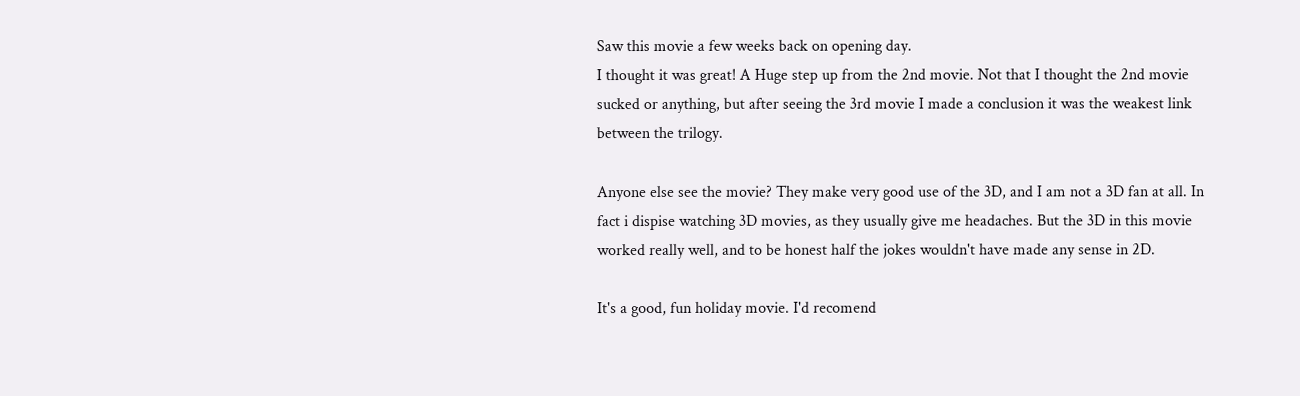Saw this movie a few weeks back on opening day.
I thought it was great! A Huge step up from the 2nd movie. Not that I thought the 2nd movie sucked or anything, but after seeing the 3rd movie I made a conclusion it was the weakest link between the trilogy.

Anyone else see the movie? They make very good use of the 3D, and I am not a 3D fan at all. In fact i dispise watching 3D movies, as they usually give me headaches. But the 3D in this movie worked really well, and to be honest half the jokes wouldn't have made any sense in 2D.

It's a good, fun holiday movie. I'd recomend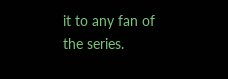it to any fan of the series.